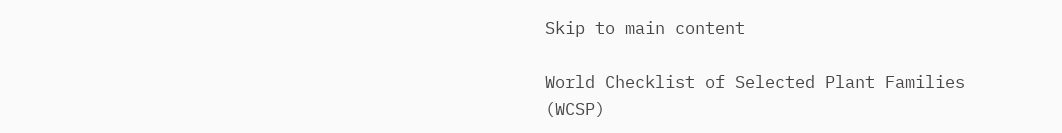Skip to main content

World Checklist of Selected Plant Families (WCSP)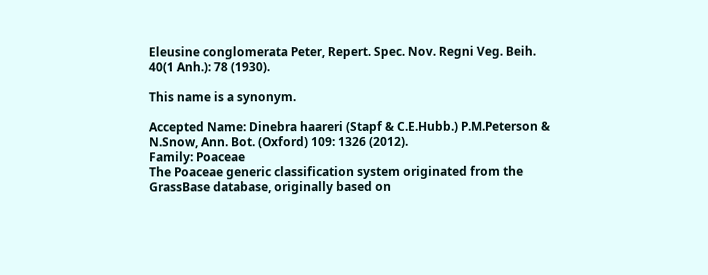Eleusine conglomerata Peter, Repert. Spec. Nov. Regni Veg. Beih. 40(1 Anh.): 78 (1930).

This name is a synonym.

Accepted Name: Dinebra haareri (Stapf & C.E.Hubb.) P.M.Peterson & N.Snow, Ann. Bot. (Oxford) 109: 1326 (2012).
Family: Poaceae
The Poaceae generic classification system originated from the GrassBase database, originally based on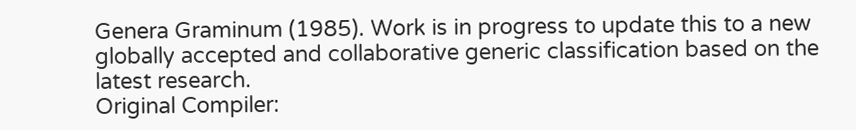Genera Graminum (1985). Work is in progress to update this to a new globally accepted and collaborative generic classification based on the latest research.
Original Compiler: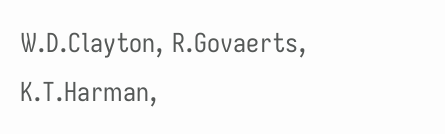W.D.Clayton, R.Govaerts, K.T.Harman,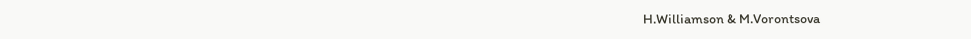H.Williamson & M.Vorontsova